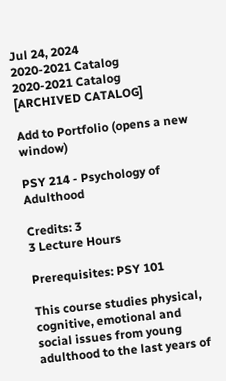Jul 24, 2024
2020-2021 Catalog
2020-2021 Catalog [ARCHIVED CATALOG]

Add to Portfolio (opens a new window)

PSY 214 - Psychology of Adulthood

Credits: 3
3 Lecture Hours

Prerequisites: PSY 101

This course studies physical, cognitive, emotional and social issues from young adulthood to the last years of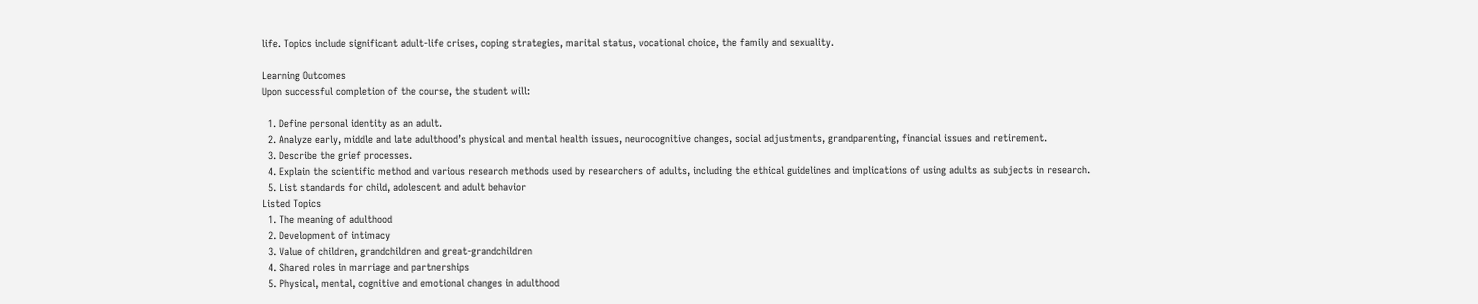life. Topics include significant adult-life crises, coping strategies, marital status, vocational choice, the family and sexuality.

Learning Outcomes
Upon successful completion of the course, the student will:

  1. Define personal identity as an adult.
  2. Analyze early, middle and late adulthood’s physical and mental health issues, neurocognitive changes, social adjustments, grandparenting, financial issues and retirement.
  3. Describe the grief processes.
  4. Explain the scientific method and various research methods used by researchers of adults, including the ethical guidelines and implications of using adults as subjects in research.
  5. List standards for child, adolescent and adult behavior
Listed Topics
  1. The meaning of adulthood
  2. Development of intimacy
  3. Value of children, grandchildren and great-grandchildren
  4. Shared roles in marriage and partnerships
  5. Physical, mental, cognitive and emotional changes in adulthood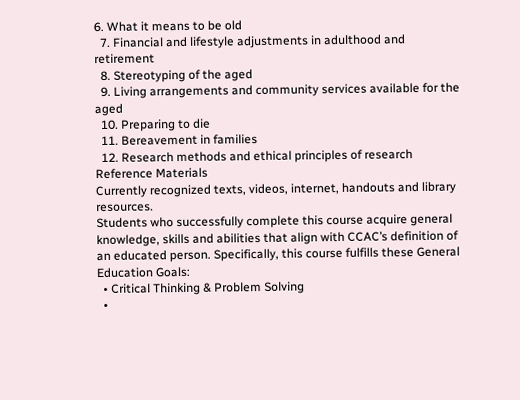6. What it means to be old
  7. Financial and lifestyle adjustments in adulthood and retirement
  8. Stereotyping of the aged
  9. Living arrangements and community services available for the aged
  10. Preparing to die
  11. Bereavement in families
  12. Research methods and ethical principles of research
Reference Materials
Currently recognized texts, videos, internet, handouts and library resources.
Students who successfully complete this course acquire general knowledge, skills and abilities that align with CCAC’s definition of an educated person. Specifically, this course fulfills these General Education Goals:
  • Critical Thinking & Problem Solving
  •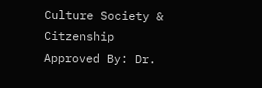Culture Society & Citzenship
Approved By: Dr.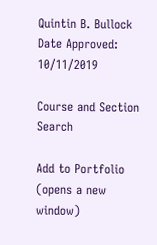Quintin B. Bullock Date Approved: 10/11/2019

Course and Section Search

Add to Portfolio (opens a new window)